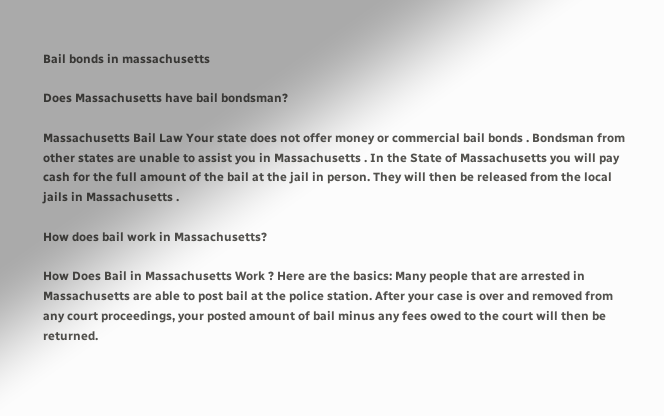Bail bonds in massachusetts

Does Massachusetts have bail bondsman?

Massachusetts Bail Law Your state does not offer money or commercial bail bonds . Bondsman from other states are unable to assist you in Massachusetts . In the State of Massachusetts you will pay cash for the full amount of the bail at the jail in person. They will then be released from the local jails in Massachusetts .

How does bail work in Massachusetts?

How Does Bail in Massachusetts Work ? Here are the basics: Many people that are arrested in Massachusetts are able to post bail at the police station. After your case is over and removed from any court proceedings, your posted amount of bail minus any fees owed to the court will then be returned.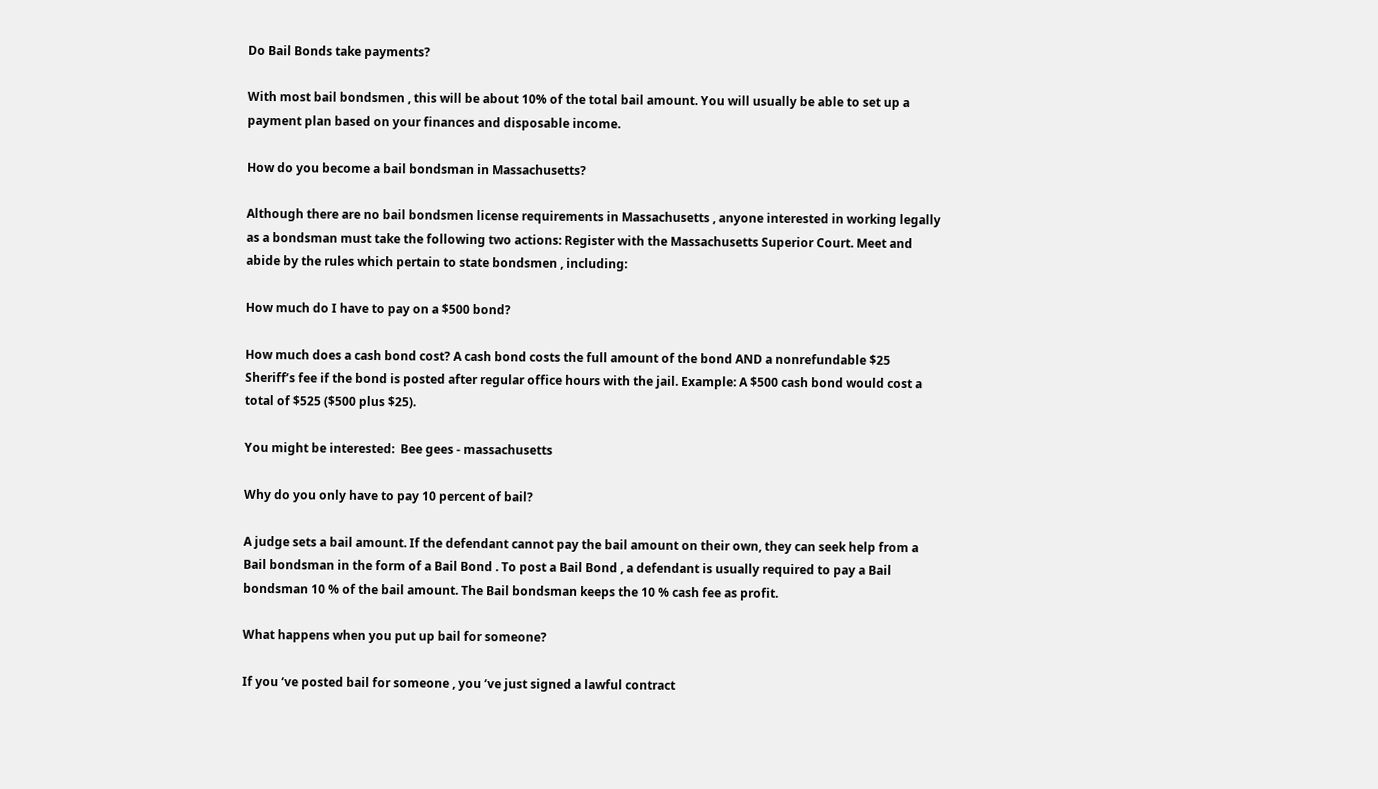Do Bail Bonds take payments?

With most bail bondsmen , this will be about 10% of the total bail amount. You will usually be able to set up a payment plan based on your finances and disposable income.

How do you become a bail bondsman in Massachusetts?

Although there are no bail bondsmen license requirements in Massachusetts , anyone interested in working legally as a bondsman must take the following two actions: Register with the Massachusetts Superior Court. Meet and abide by the rules which pertain to state bondsmen , including:

How much do I have to pay on a $500 bond?

How much does a cash bond cost? A cash bond costs the full amount of the bond AND a nonrefundable $25 Sheriff’s fee if the bond is posted after regular office hours with the jail. Example: A $500 cash bond would cost a total of $525 ($500 plus $25).

You might be interested:  Bee gees - massachusetts

Why do you only have to pay 10 percent of bail?

A judge sets a bail amount. If the defendant cannot pay the bail amount on their own, they can seek help from a Bail bondsman in the form of a Bail Bond . To post a Bail Bond , a defendant is usually required to pay a Bail bondsman 10 % of the bail amount. The Bail bondsman keeps the 10 % cash fee as profit.

What happens when you put up bail for someone?

If you ‘ve posted bail for someone , you ‘ve just signed a lawful contract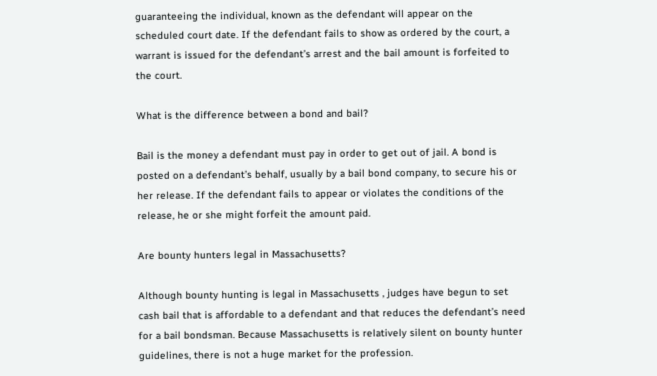guaranteeing the individual, known as the defendant will appear on the scheduled court date. If the defendant fails to show as ordered by the court, a warrant is issued for the defendant’s arrest and the bail amount is forfeited to the court.

What is the difference between a bond and bail?

Bail is the money a defendant must pay in order to get out of jail. A bond is posted on a defendant’s behalf, usually by a bail bond company, to secure his or her release. If the defendant fails to appear or violates the conditions of the release, he or she might forfeit the amount paid.

Are bounty hunters legal in Massachusetts?

Although bounty hunting is legal in Massachusetts , judges have begun to set cash bail that is affordable to a defendant and that reduces the defendant’s need for a bail bondsman. Because Massachusetts is relatively silent on bounty hunter guidelines, there is not a huge market for the profession.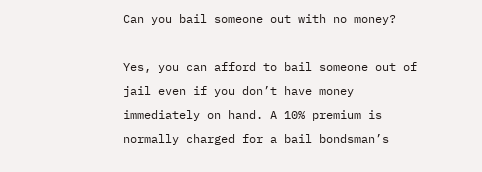Can you bail someone out with no money?

Yes, you can afford to bail someone out of jail even if you don’t have money immediately on hand. A 10% premium is normally charged for a bail bondsman’s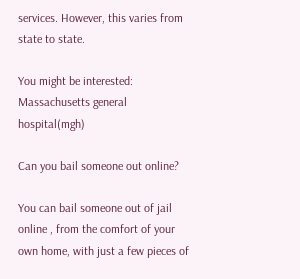services. However, this varies from state to state.

You might be interested:  Massachusetts general hospital(mgh)

Can you bail someone out online?

You can bail someone out of jail online , from the comfort of your own home, with just a few pieces of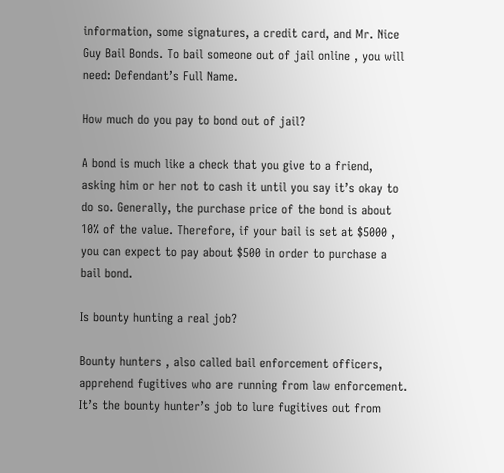information, some signatures, a credit card, and Mr. Nice Guy Bail Bonds. To bail someone out of jail online , you will need: Defendant’s Full Name.

How much do you pay to bond out of jail?

A bond is much like a check that you give to a friend, asking him or her not to cash it until you say it’s okay to do so. Generally, the purchase price of the bond is about 10% of the value. Therefore, if your bail is set at $5000 , you can expect to pay about $500 in order to purchase a bail bond.

Is bounty hunting a real job?

Bounty hunters , also called bail enforcement officers, apprehend fugitives who are running from law enforcement. It’s the bounty hunter’s job to lure fugitives out from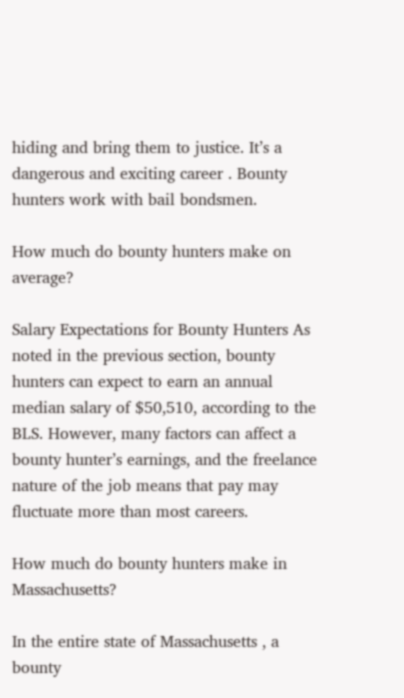hiding and bring them to justice. It’s a dangerous and exciting career . Bounty hunters work with bail bondsmen.

How much do bounty hunters make on average?

Salary Expectations for Bounty Hunters As noted in the previous section, bounty hunters can expect to earn an annual median salary of $50,510, according to the BLS. However, many factors can affect a bounty hunter’s earnings, and the freelance nature of the job means that pay may fluctuate more than most careers.

How much do bounty hunters make in Massachusetts?

In the entire state of Massachusetts , a bounty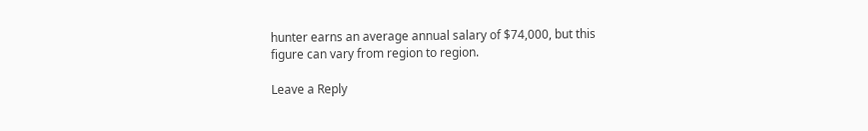hunter earns an average annual salary of $74,000, but this figure can vary from region to region.

Leave a Reply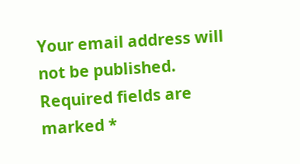Your email address will not be published. Required fields are marked *